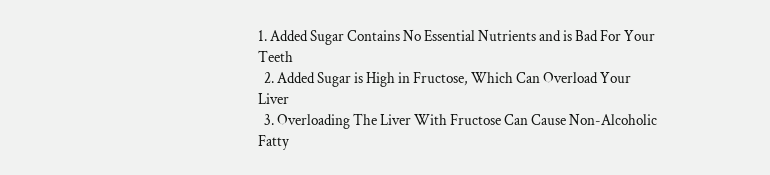1. Added Sugar Contains No Essential Nutrients and is Bad For Your Teeth
  2. Added Sugar is High in Fructose, Which Can Overload Your Liver
  3. Overloading The Liver With Fructose Can Cause Non-Alcoholic Fatty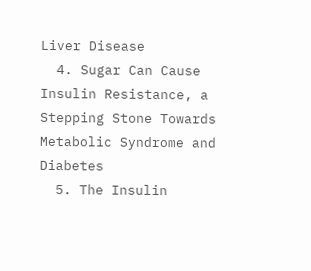Liver Disease
  4. Sugar Can Cause Insulin Resistance, a Stepping Stone Towards Metabolic Syndrome and Diabetes
  5. The Insulin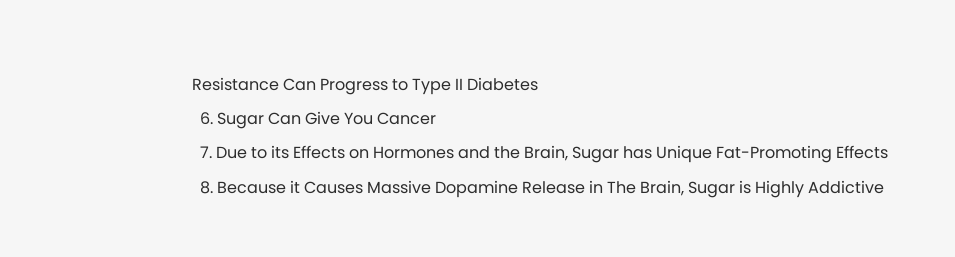Resistance Can Progress to Type II Diabetes
  6. Sugar Can Give You Cancer
  7. Due to its Effects on Hormones and the Brain, Sugar has Unique Fat-Promoting Effects
  8. Because it Causes Massive Dopamine Release in The Brain, Sugar is Highly Addictive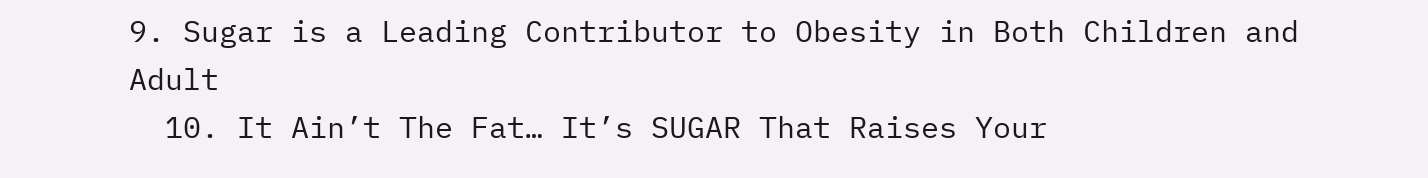9. Sugar is a Leading Contributor to Obesity in Both Children and Adult
  10. It Ain’t The Fat… It’s SUGAR That Raises Your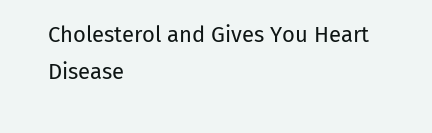Cholesterol and Gives You Heart Disease